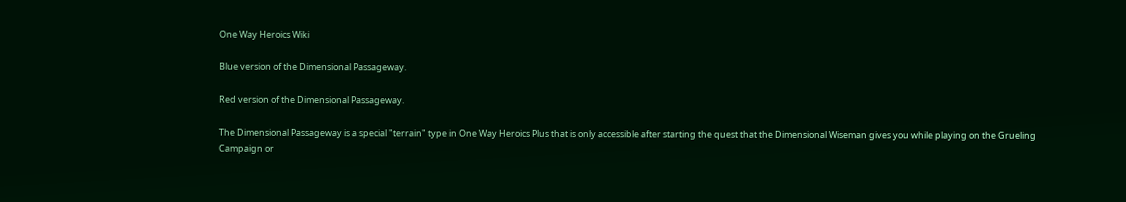One Way Heroics Wiki

Blue version of the Dimensional Passageway.

Red version of the Dimensional Passageway.

The Dimensional Passageway is a special "terrain" type in One Way Heroics Plus that is only accessible after starting the quest that the Dimensional Wiseman gives you while playing on the Grueling Campaign or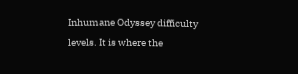Inhumane Odyssey difficulty levels. It is where the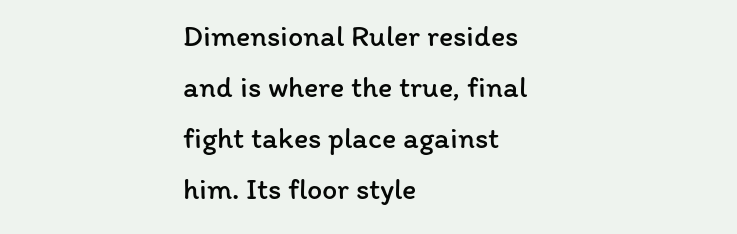Dimensional Ruler resides and is where the true, final fight takes place against him. Its floor style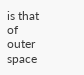is that of outer space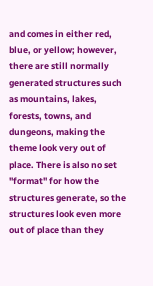and comes in either red, blue, or yellow; however, there are still normally generated structures such as mountains, lakes, forests, towns, and dungeons, making the theme look very out of place. There is also no set "format" for how the structures generate, so the structures look even more out of place than they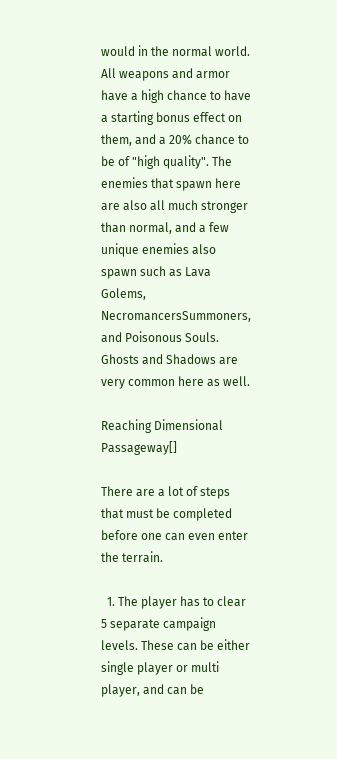would in the normal world. All weapons and armor have a high chance to have a starting bonus effect on them, and a 20% chance to be of "high quality". The enemies that spawn here are also all much stronger than normal, and a few unique enemies also spawn such as Lava Golems, NecromancersSummoners, and Poisonous Souls. Ghosts and Shadows are very common here as well.

Reaching Dimensional Passageway[]

There are a lot of steps that must be completed before one can even enter the terrain.

  1. The player has to clear 5 separate campaign levels. These can be either single player or multi player, and can be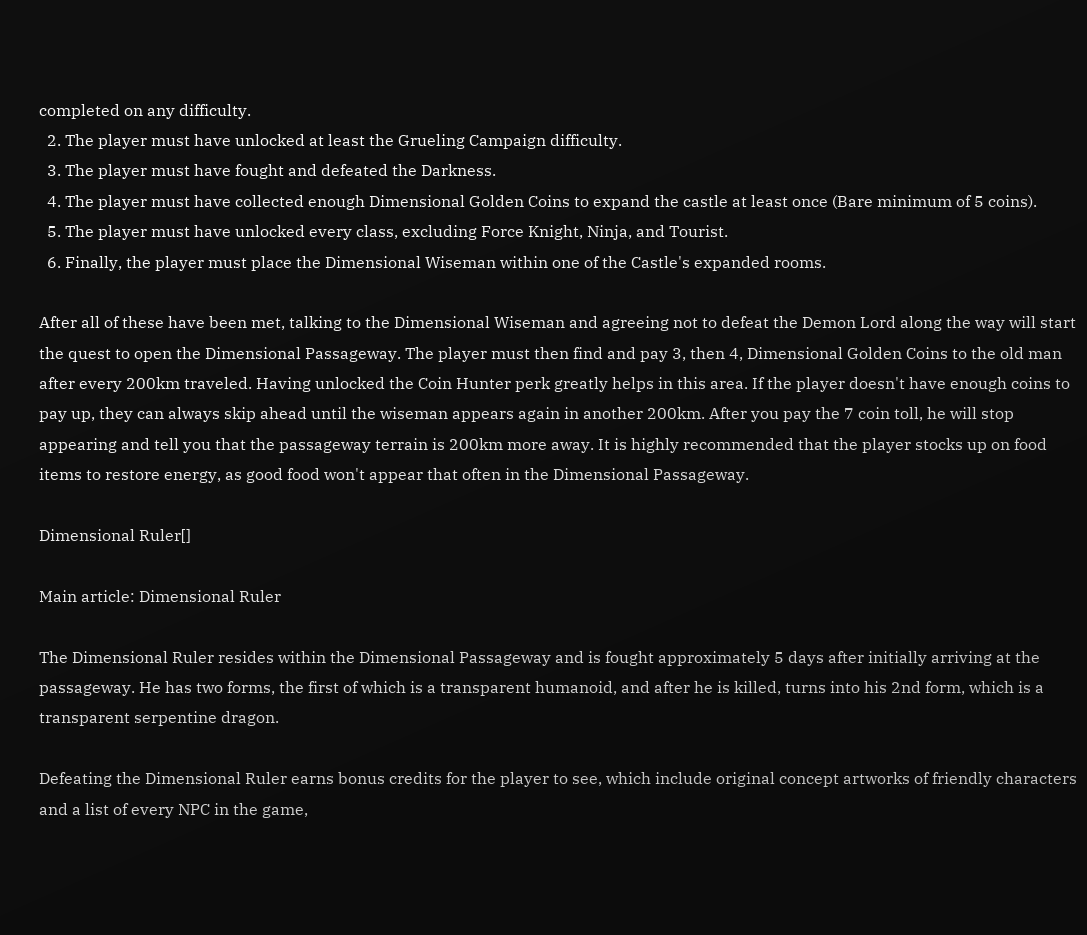completed on any difficulty.
  2. The player must have unlocked at least the Grueling Campaign difficulty.
  3. The player must have fought and defeated the Darkness.
  4. The player must have collected enough Dimensional Golden Coins to expand the castle at least once (Bare minimum of 5 coins).
  5. The player must have unlocked every class, excluding Force Knight, Ninja, and Tourist.
  6. Finally, the player must place the Dimensional Wiseman within one of the Castle's expanded rooms.

After all of these have been met, talking to the Dimensional Wiseman and agreeing not to defeat the Demon Lord along the way will start the quest to open the Dimensional Passageway. The player must then find and pay 3, then 4, Dimensional Golden Coins to the old man after every 200km traveled. Having unlocked the Coin Hunter perk greatly helps in this area. If the player doesn't have enough coins to pay up, they can always skip ahead until the wiseman appears again in another 200km. After you pay the 7 coin toll, he will stop appearing and tell you that the passageway terrain is 200km more away. It is highly recommended that the player stocks up on food items to restore energy, as good food won't appear that often in the Dimensional Passageway.

Dimensional Ruler[]

Main article: Dimensional Ruler

The Dimensional Ruler resides within the Dimensional Passageway and is fought approximately 5 days after initially arriving at the passageway. He has two forms, the first of which is a transparent humanoid, and after he is killed, turns into his 2nd form, which is a transparent serpentine dragon.

Defeating the Dimensional Ruler earns bonus credits for the player to see, which include original concept artworks of friendly characters and a list of every NPC in the game,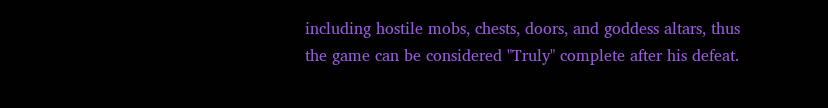including hostile mobs, chests, doors, and goddess altars, thus the game can be considered "Truly" complete after his defeat.